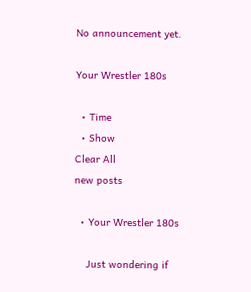No announcement yet.

Your Wrestler 180s

  • Time
  • Show
Clear All
new posts

  • Your Wrestler 180s

    Just wondering if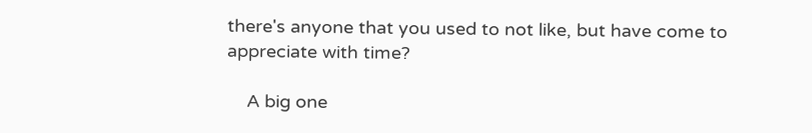there's anyone that you used to not like, but have come to appreciate with time?

    A big one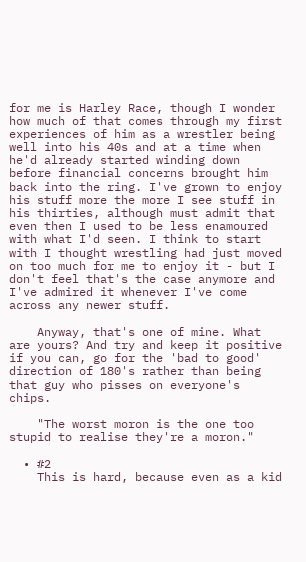for me is Harley Race, though I wonder how much of that comes through my first experiences of him as a wrestler being well into his 40s and at a time when he'd already started winding down before financial concerns brought him back into the ring. I've grown to enjoy his stuff more the more I see stuff in his thirties, although must admit that even then I used to be less enamoured with what I'd seen. I think to start with I thought wrestling had just moved on too much for me to enjoy it - but I don't feel that's the case anymore and I've admired it whenever I've come across any newer stuff.

    Anyway, that's one of mine. What are yours? And try and keep it positive if you can, go for the 'bad to good' direction of 180's rather than being that guy who pisses on everyone's chips.

    "The worst moron is the one too stupid to realise they're a moron."

  • #2
    This is hard, because even as a kid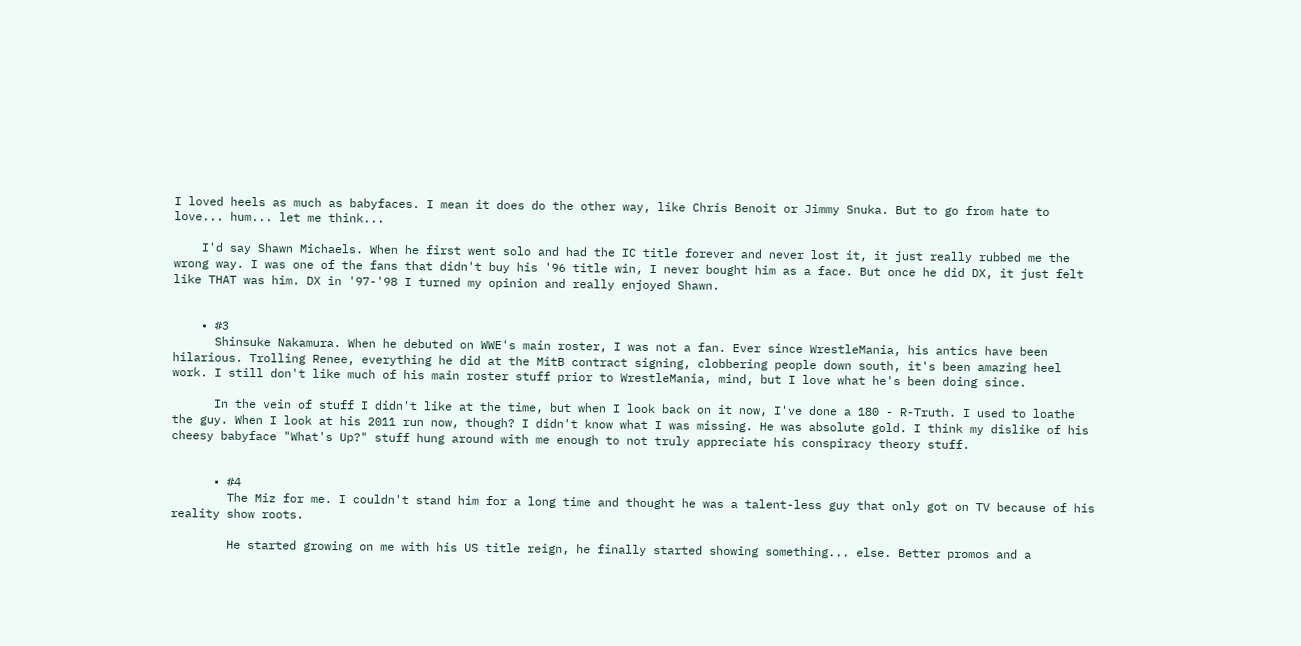I loved heels as much as babyfaces. I mean it does do the other way, like Chris Benoit or Jimmy Snuka. But to go from hate to love... hum... let me think...

    I'd say Shawn Michaels. When he first went solo and had the IC title forever and never lost it, it just really rubbed me the wrong way. I was one of the fans that didn't buy his '96 title win, I never bought him as a face. But once he did DX, it just felt like THAT was him. DX in '97-'98 I turned my opinion and really enjoyed Shawn.


    • #3
      Shinsuke Nakamura. When he debuted on WWE's main roster, I was not a fan. Ever since WrestleMania, his antics have been hilarious. Trolling Renee, everything he did at the MitB contract signing, clobbering people down south, it's been amazing heel work. I still don't like much of his main roster stuff prior to WrestleMania, mind, but I love what he's been doing since.

      In the vein of stuff I didn't like at the time, but when I look back on it now, I've done a 180 - R-Truth. I used to loathe the guy. When I look at his 2011 run now, though? I didn't know what I was missing. He was absolute gold. I think my dislike of his cheesy babyface "What's Up?" stuff hung around with me enough to not truly appreciate his conspiracy theory stuff.


      • #4
        The Miz for me. I couldn't stand him for a long time and thought he was a talent-less guy that only got on TV because of his reality show roots.

        He started growing on me with his US title reign, he finally started showing something... else. Better promos and a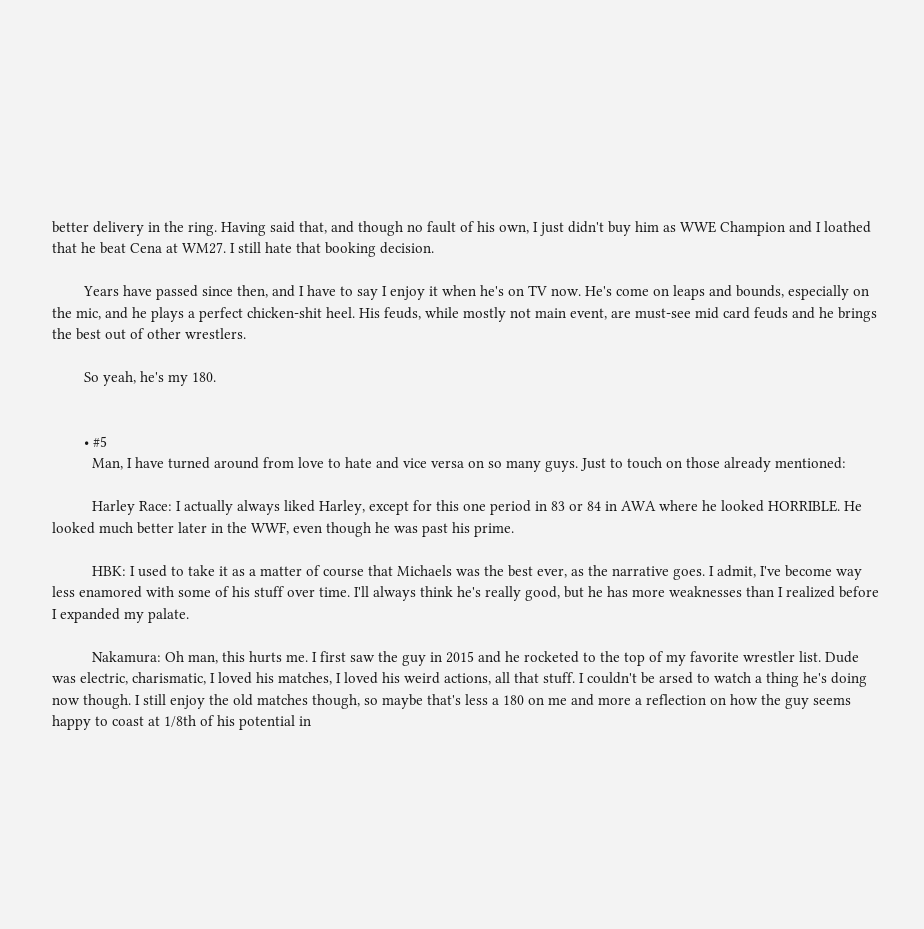better delivery in the ring. Having said that, and though no fault of his own, I just didn't buy him as WWE Champion and I loathed that he beat Cena at WM27. I still hate that booking decision.

        Years have passed since then, and I have to say I enjoy it when he's on TV now. He's come on leaps and bounds, especially on the mic, and he plays a perfect chicken-shit heel. His feuds, while mostly not main event, are must-see mid card feuds and he brings the best out of other wrestlers.

        So yeah, he's my 180.


        • #5
          Man, I have turned around from love to hate and vice versa on so many guys. Just to touch on those already mentioned:

          Harley Race: I actually always liked Harley, except for this one period in 83 or 84 in AWA where he looked HORRIBLE. He looked much better later in the WWF, even though he was past his prime.

          HBK: I used to take it as a matter of course that Michaels was the best ever, as the narrative goes. I admit, I've become way less enamored with some of his stuff over time. I'll always think he's really good, but he has more weaknesses than I realized before I expanded my palate.

          Nakamura: Oh man, this hurts me. I first saw the guy in 2015 and he rocketed to the top of my favorite wrestler list. Dude was electric, charismatic, I loved his matches, I loved his weird actions, all that stuff. I couldn't be arsed to watch a thing he's doing now though. I still enjoy the old matches though, so maybe that's less a 180 on me and more a reflection on how the guy seems happy to coast at 1/8th of his potential in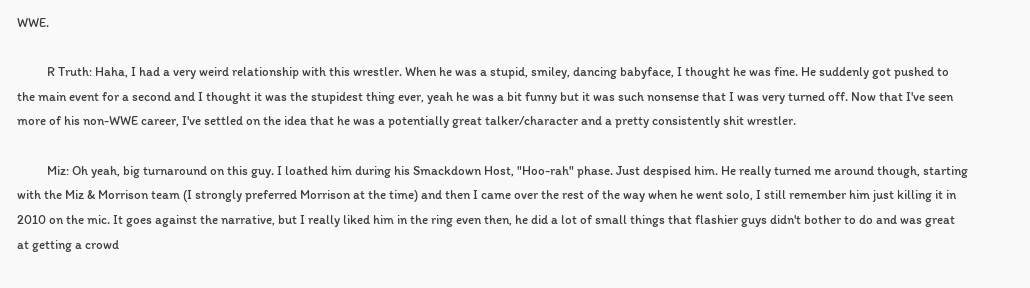WWE.

          R Truth: Haha, I had a very weird relationship with this wrestler. When he was a stupid, smiley, dancing babyface, I thought he was fine. He suddenly got pushed to the main event for a second and I thought it was the stupidest thing ever, yeah he was a bit funny but it was such nonsense that I was very turned off. Now that I've seen more of his non-WWE career, I've settled on the idea that he was a potentially great talker/character and a pretty consistently shit wrestler.

          Miz: Oh yeah, big turnaround on this guy. I loathed him during his Smackdown Host, "Hoo-rah" phase. Just despised him. He really turned me around though, starting with the Miz & Morrison team (I strongly preferred Morrison at the time) and then I came over the rest of the way when he went solo, I still remember him just killing it in 2010 on the mic. It goes against the narrative, but I really liked him in the ring even then, he did a lot of small things that flashier guys didn't bother to do and was great at getting a crowd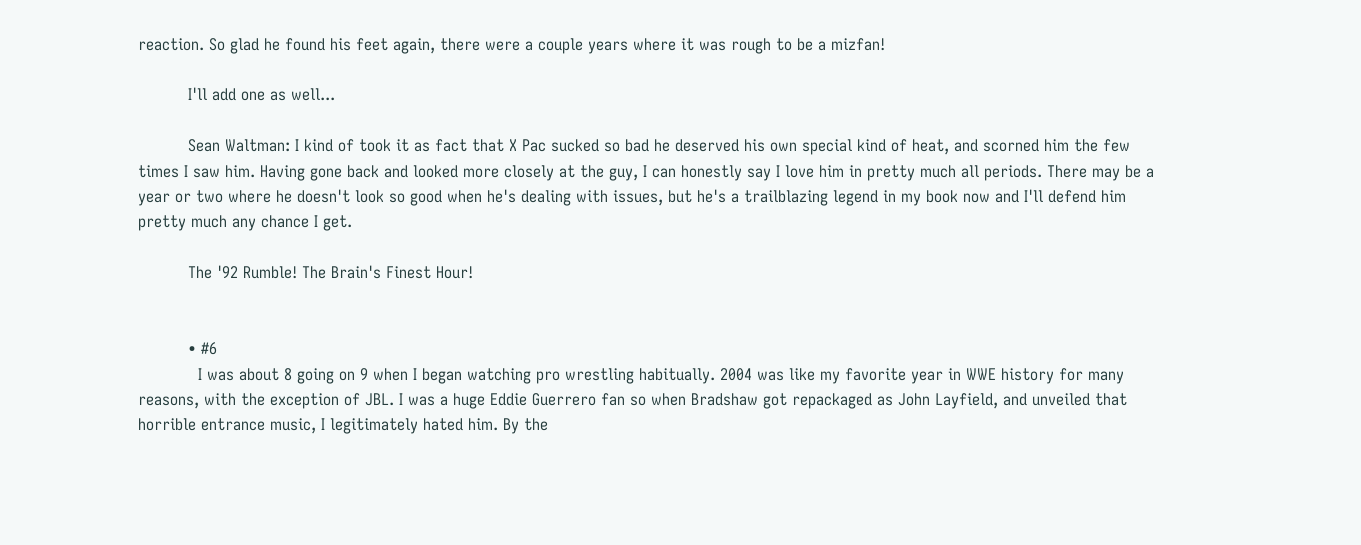reaction. So glad he found his feet again, there were a couple years where it was rough to be a mizfan!

          I'll add one as well...

          Sean Waltman: I kind of took it as fact that X Pac sucked so bad he deserved his own special kind of heat, and scorned him the few times I saw him. Having gone back and looked more closely at the guy, I can honestly say I love him in pretty much all periods. There may be a year or two where he doesn't look so good when he's dealing with issues, but he's a trailblazing legend in my book now and I'll defend him pretty much any chance I get.

          The '92 Rumble! The Brain's Finest Hour!


          • #6
            I was about 8 going on 9 when I began watching pro wrestling habitually. 2004 was like my favorite year in WWE history for many reasons, with the exception of JBL. I was a huge Eddie Guerrero fan so when Bradshaw got repackaged as John Layfield, and unveiled that horrible entrance music, I legitimately hated him. By the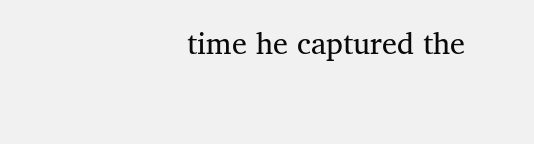time he captured the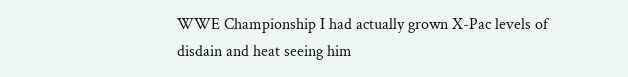WWE Championship I had actually grown X-Pac levels of disdain and heat seeing him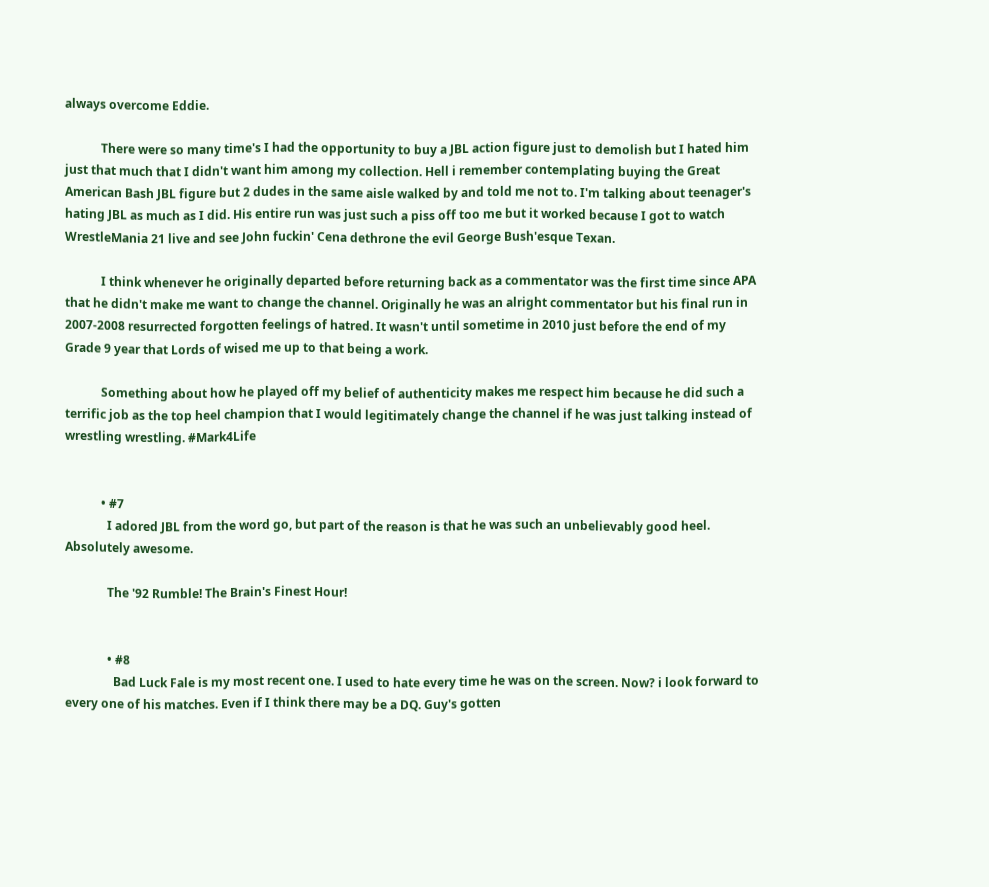always overcome Eddie.

            There were so many time's I had the opportunity to buy a JBL action figure just to demolish but I hated him just that much that I didn't want him among my collection. Hell i remember contemplating buying the Great American Bash JBL figure but 2 dudes in the same aisle walked by and told me not to. I'm talking about teenager's hating JBL as much as I did. His entire run was just such a piss off too me but it worked because I got to watch WrestleMania 21 live and see John fuckin' Cena dethrone the evil George Bush'esque Texan.

            I think whenever he originally departed before returning back as a commentator was the first time since APA that he didn't make me want to change the channel. Originally he was an alright commentator but his final run in 2007-2008 resurrected forgotten feelings of hatred. It wasn't until sometime in 2010 just before the end of my Grade 9 year that Lords of wised me up to that being a work.

            Something about how he played off my belief of authenticity makes me respect him because he did such a terrific job as the top heel champion that I would legitimately change the channel if he was just talking instead of wrestling wrestling. #Mark4Life


            • #7
              I adored JBL from the word go, but part of the reason is that he was such an unbelievably good heel. Absolutely awesome.

              The '92 Rumble! The Brain's Finest Hour!


              • #8
                Bad Luck Fale is my most recent one. I used to hate every time he was on the screen. Now? i look forward to every one of his matches. Even if I think there may be a DQ. Guy's gotten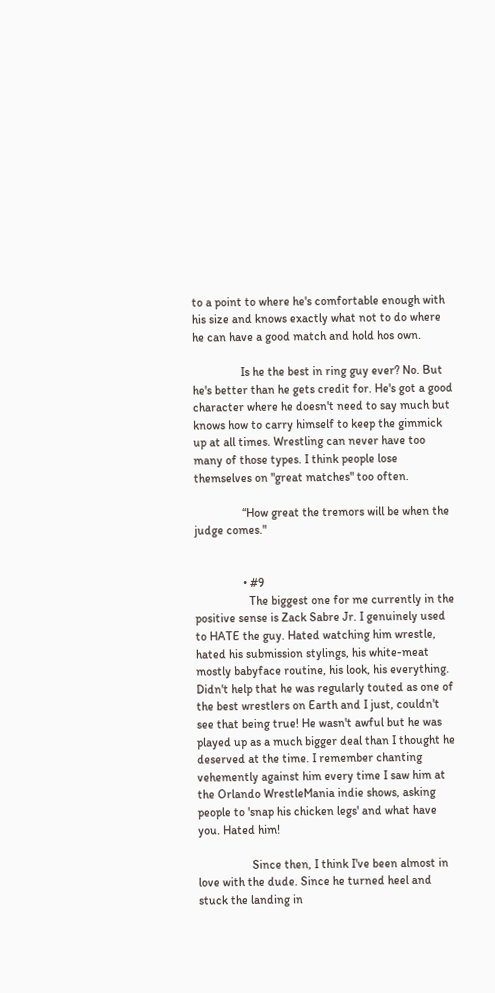to a point to where he's comfortable enough with his size and knows exactly what not to do where he can have a good match and hold hos own.

                Is he the best in ring guy ever? No. But he's better than he gets credit for. He's got a good character where he doesn't need to say much but knows how to carry himself to keep the gimmick up at all times. Wrestling can never have too many of those types. I think people lose themselves on "great matches" too often.

                “How great the tremors will be when the judge comes."


                • #9
                  The biggest one for me currently in the positive sense is Zack Sabre Jr. I genuinely used to HATE the guy. Hated watching him wrestle, hated his submission stylings, his white-meat mostly babyface routine, his look, his everything. Didn't help that he was regularly touted as one of the best wrestlers on Earth and I just, couldn't see that being true! He wasn't awful but he was played up as a much bigger deal than I thought he deserved at the time. I remember chanting vehemently against him every time I saw him at the Orlando WrestleMania indie shows, asking people to 'snap his chicken legs' and what have you. Hated him!

                  Since then, I think I've been almost in love with the dude. Since he turned heel and stuck the landing in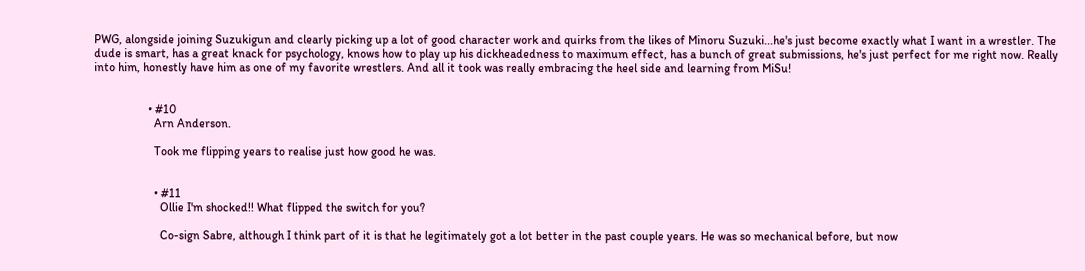PWG, alongside joining Suzukigun and clearly picking up a lot of good character work and quirks from the likes of Minoru Suzuki...he's just become exactly what I want in a wrestler. The dude is smart, has a great knack for psychology, knows how to play up his dickheadedness to maximum effect, has a bunch of great submissions, he's just perfect for me right now. Really into him, honestly have him as one of my favorite wrestlers. And all it took was really embracing the heel side and learning from MiSu!


                  • #10
                    Arn Anderson.

                    Took me flipping years to realise just how good he was.


                    • #11
                      Ollie I'm shocked!! What flipped the switch for you?

                      Co-sign Sabre, although I think part of it is that he legitimately got a lot better in the past couple years. He was so mechanical before, but now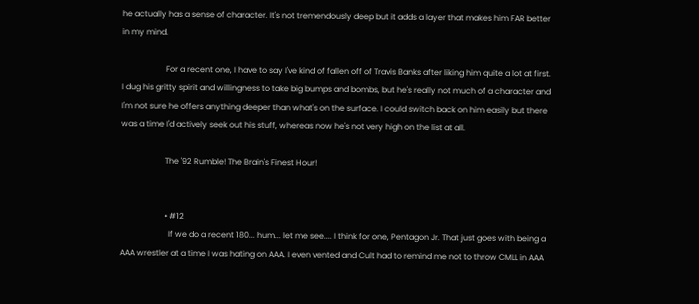he actually has a sense of character. It's not tremendously deep but it adds a layer that makes him FAR better in my mind.

                      For a recent one, I have to say I've kind of fallen off of Travis Banks after liking him quite a lot at first. I dug his gritty spirit and willingness to take big bumps and bombs, but he's really not much of a character and I'm not sure he offers anything deeper than what's on the surface. I could switch back on him easily but there was a time I'd actively seek out his stuff, whereas now he's not very high on the list at all.

                      The '92 Rumble! The Brain's Finest Hour!


                      • #12
                        If we do a recent 180... hum... let me see.... I think for one, Pentagon Jr. That just goes with being a AAA wrestler at a time I was hating on AAA. I even vented and Cult had to remind me not to throw CMLL in AAA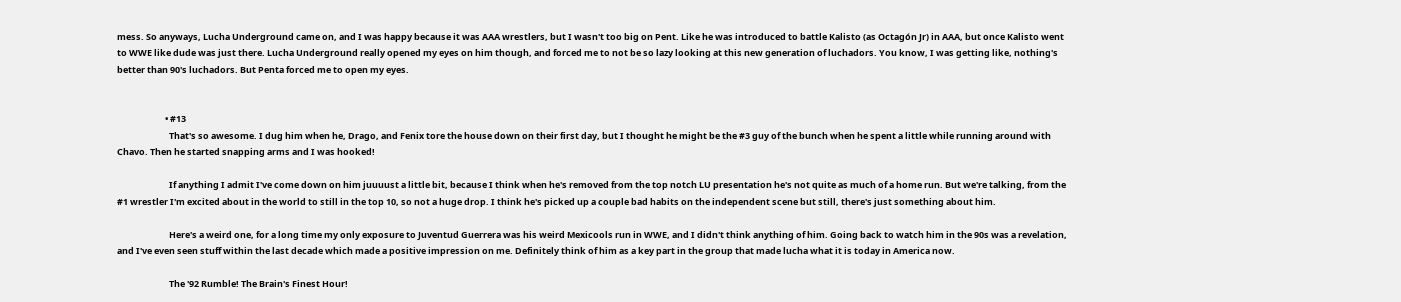mess. So anyways, Lucha Underground came on, and I was happy because it was AAA wrestlers, but I wasn't too big on Pent. Like he was introduced to battle Kalisto (as Octagón Jr) in AAA, but once Kalisto went to WWE like dude was just there. Lucha Underground really opened my eyes on him though, and forced me to not be so lazy looking at this new generation of luchadors. You know, I was getting like, nothing's better than 90's luchadors. But Penta forced me to open my eyes.


                        • #13
                          That's so awesome. I dug him when he, Drago, and Fenix tore the house down on their first day, but I thought he might be the #3 guy of the bunch when he spent a little while running around with Chavo. Then he started snapping arms and I was hooked!

                          If anything I admit I've come down on him juuuust a little bit, because I think when he's removed from the top notch LU presentation he's not quite as much of a home run. But we're talking, from the #1 wrestler I'm excited about in the world to still in the top 10, so not a huge drop. I think he's picked up a couple bad habits on the independent scene but still, there's just something about him.

                          Here's a weird one, for a long time my only exposure to Juventud Guerrera was his weird Mexicools run in WWE, and I didn't think anything of him. Going back to watch him in the 90s was a revelation, and I've even seen stuff within the last decade which made a positive impression on me. Definitely think of him as a key part in the group that made lucha what it is today in America now.

                          The '92 Rumble! The Brain's Finest Hour!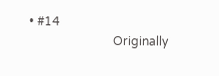• #14
                            Originally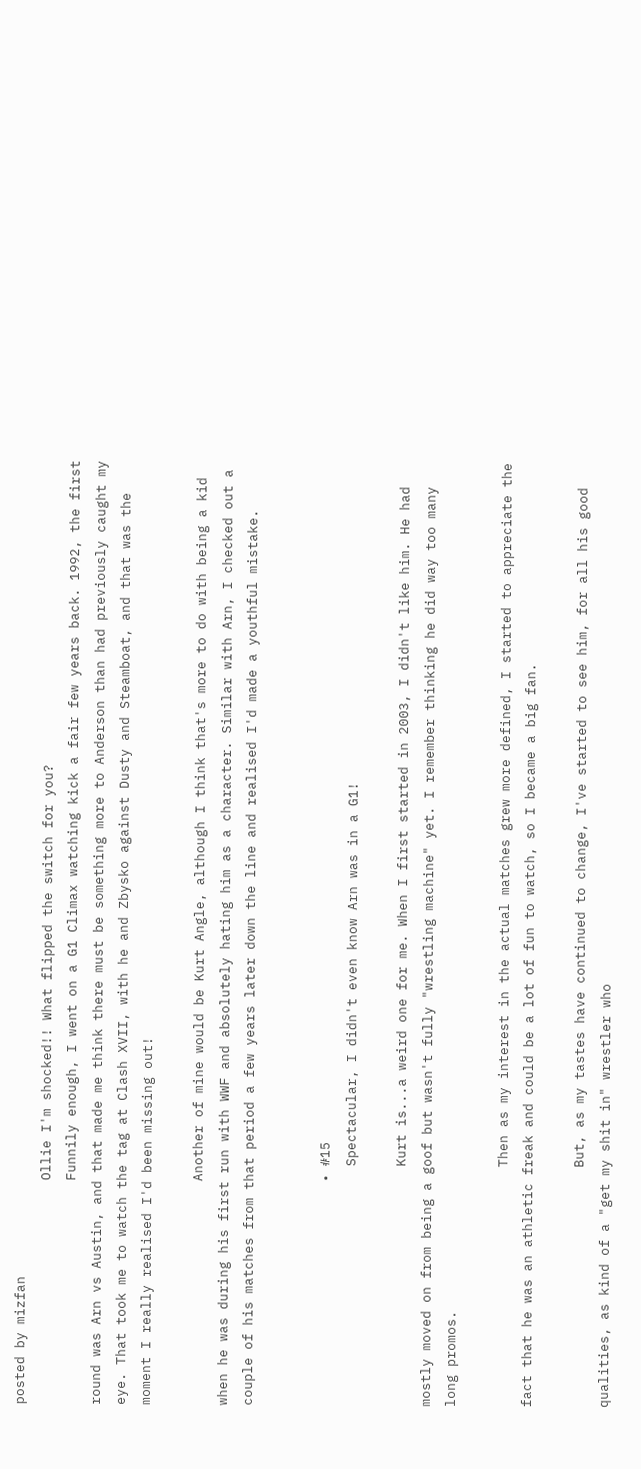posted by mizfan
                            Ollie I'm shocked!! What flipped the switch for you?
                            Funnily enough, I went on a G1 Climax watching kick a fair few years back. 1992, the first round was Arn vs Austin, and that made me think there must be something more to Anderson than had previously caught my eye. That took me to watch the tag at Clash XVII, with he and Zbysko against Dusty and Steamboat, and that was the moment I really realised I'd been missing out!

                            Another of mine would be Kurt Angle, although I think that's more to do with being a kid when he was during his first run with WWF and absolutely hating him as a character. Similar with Arn, I checked out a couple of his matches from that period a few years later down the line and realised I'd made a youthful mistake.


                            • #15
                              Spectacular, I didn't even know Arn was in a G1!

                              Kurt is...a weird one for me. When I first started in 2003, I didn't like him. He had mostly moved on from being a goof but wasn't fully "wrestling machine" yet. I remember thinking he did way too many long promos.

                              Then as my interest in the actual matches grew more defined, I started to appreciate the fact that he was an athletic freak and could be a lot of fun to watch, so I became a big fan.

                              But, as my tastes have continued to change, I've started to see him, for all his good qualities, as kind of a "get my shit in" wrestler who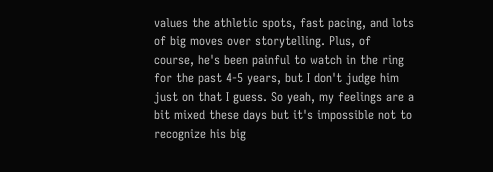values the athletic spots, fast pacing, and lots of big moves over storytelling. Plus, of course, he's been painful to watch in the ring for the past 4-5 years, but I don't judge him just on that I guess. So yeah, my feelings are a bit mixed these days but it's impossible not to recognize his big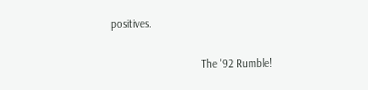positives.

                              The '92 Rumble!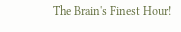The Brain's Finest Hour!